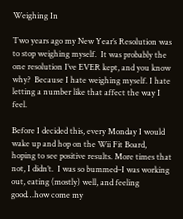Weighing In

Two years ago my New Year’s Resolution was to stop weighing myself.  It was probably the one resolution I’ve EVER kept, and you know why?  Because I hate weighing myself. I hate letting a number like that affect the way I feel.

Before I decided this, every Monday I would wake up and hop on the Wii Fit Board, hoping to see positive results. More times that not, I didn’t.  I was so bummed–I was working out, eating (mostly) well, and feeling good…how come my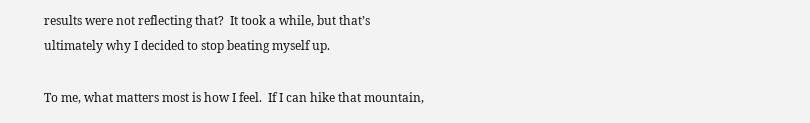results were not reflecting that?  It took a while, but that’s ultimately why I decided to stop beating myself up.

To me, what matters most is how I feel.  If I can hike that mountain,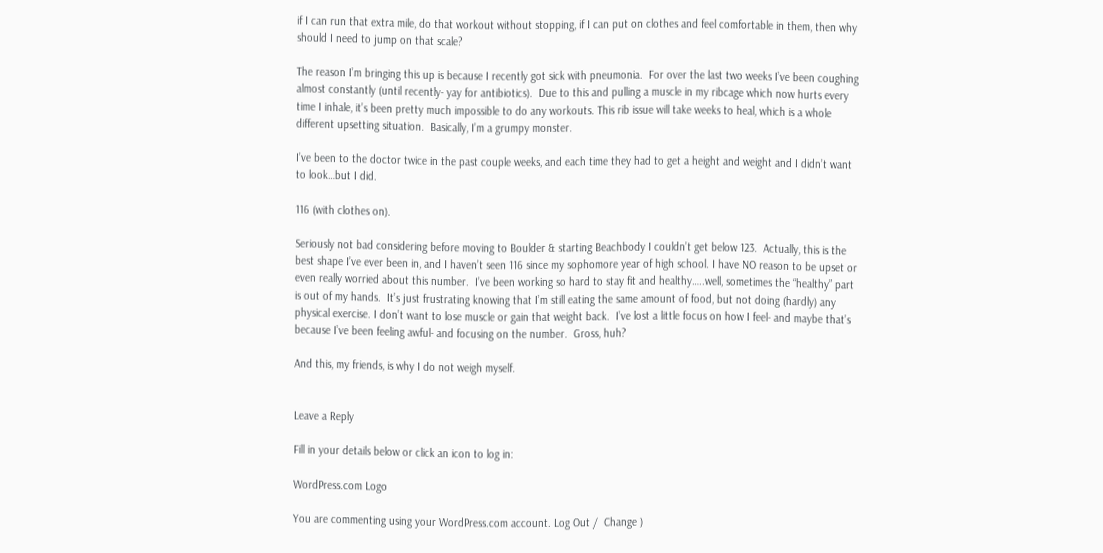if I can run that extra mile, do that workout without stopping, if I can put on clothes and feel comfortable in them, then why should I need to jump on that scale?

The reason I’m bringing this up is because I recently got sick with pneumonia.  For over the last two weeks I’ve been coughing almost constantly (until recently- yay for antibiotics).  Due to this and pulling a muscle in my ribcage which now hurts every time I inhale, it’s been pretty much impossible to do any workouts. This rib issue will take weeks to heal, which is a whole different upsetting situation.  Basically, I’m a grumpy monster.

I’ve been to the doctor twice in the past couple weeks, and each time they had to get a height and weight and I didn’t want to look…but I did.

116 (with clothes on).

Seriously not bad considering before moving to Boulder & starting Beachbody I couldn’t get below 123.  Actually, this is the best shape I’ve ever been in, and I haven’t seen 116 since my sophomore year of high school. I have NO reason to be upset or even really worried about this number.  I’ve been working so hard to stay fit and healthy…..well, sometimes the “healthy” part is out of my hands.  It’s just frustrating knowing that I’m still eating the same amount of food, but not doing (hardly) any physical exercise. I don’t want to lose muscle or gain that weight back.  I’ve lost a little focus on how I feel- and maybe that’s because I’ve been feeling awful- and focusing on the number.  Gross, huh?

And this, my friends, is why I do not weigh myself.


Leave a Reply

Fill in your details below or click an icon to log in:

WordPress.com Logo

You are commenting using your WordPress.com account. Log Out /  Change )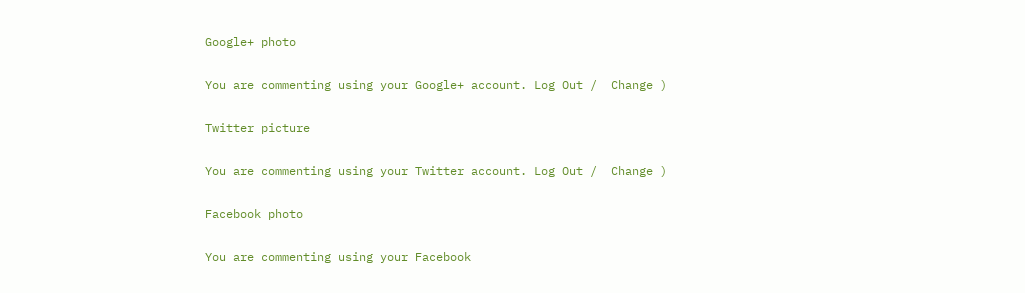Google+ photo

You are commenting using your Google+ account. Log Out /  Change )

Twitter picture

You are commenting using your Twitter account. Log Out /  Change )

Facebook photo

You are commenting using your Facebook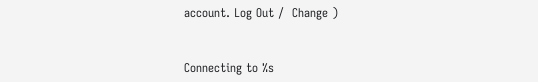account. Log Out /  Change )


Connecting to %s